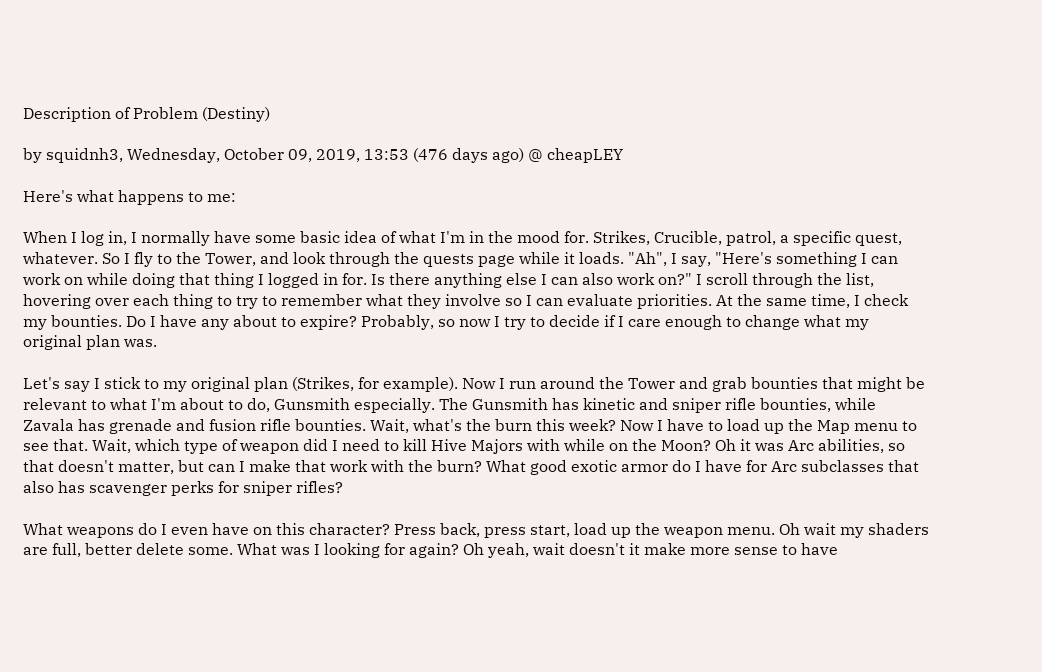Description of Problem (Destiny)

by squidnh3, Wednesday, October 09, 2019, 13:53 (476 days ago) @ cheapLEY

Here's what happens to me:

When I log in, I normally have some basic idea of what I'm in the mood for. Strikes, Crucible, patrol, a specific quest, whatever. So I fly to the Tower, and look through the quests page while it loads. "Ah", I say, "Here's something I can work on while doing that thing I logged in for. Is there anything else I can also work on?" I scroll through the list, hovering over each thing to try to remember what they involve so I can evaluate priorities. At the same time, I check my bounties. Do I have any about to expire? Probably, so now I try to decide if I care enough to change what my original plan was.

Let's say I stick to my original plan (Strikes, for example). Now I run around the Tower and grab bounties that might be relevant to what I'm about to do, Gunsmith especially. The Gunsmith has kinetic and sniper rifle bounties, while Zavala has grenade and fusion rifle bounties. Wait, what's the burn this week? Now I have to load up the Map menu to see that. Wait, which type of weapon did I need to kill Hive Majors with while on the Moon? Oh it was Arc abilities, so that doesn't matter, but can I make that work with the burn? What good exotic armor do I have for Arc subclasses that also has scavenger perks for sniper rifles?

What weapons do I even have on this character? Press back, press start, load up the weapon menu. Oh wait my shaders are full, better delete some. What was I looking for again? Oh yeah, wait doesn't it make more sense to have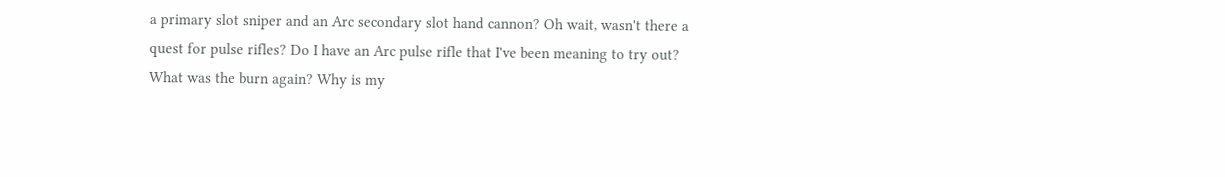a primary slot sniper and an Arc secondary slot hand cannon? Oh wait, wasn't there a quest for pulse rifles? Do I have an Arc pulse rifle that I've been meaning to try out? What was the burn again? Why is my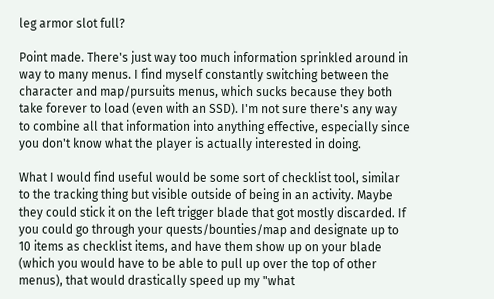leg armor slot full?

Point made. There's just way too much information sprinkled around in way to many menus. I find myself constantly switching between the character and map/pursuits menus, which sucks because they both take forever to load (even with an SSD). I'm not sure there's any way to combine all that information into anything effective, especially since you don't know what the player is actually interested in doing.

What I would find useful would be some sort of checklist tool, similar to the tracking thing but visible outside of being in an activity. Maybe they could stick it on the left trigger blade that got mostly discarded. If you could go through your quests/bounties/map and designate up to 10 items as checklist items, and have them show up on your blade (which you would have to be able to pull up over the top of other menus), that would drastically speed up my "what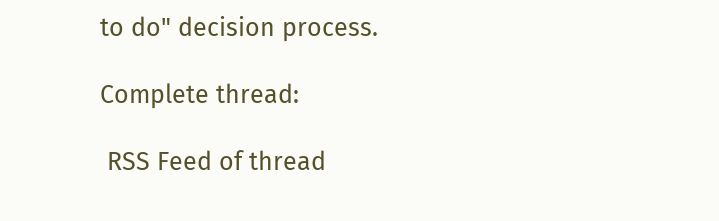to do" decision process.

Complete thread:

 RSS Feed of thread